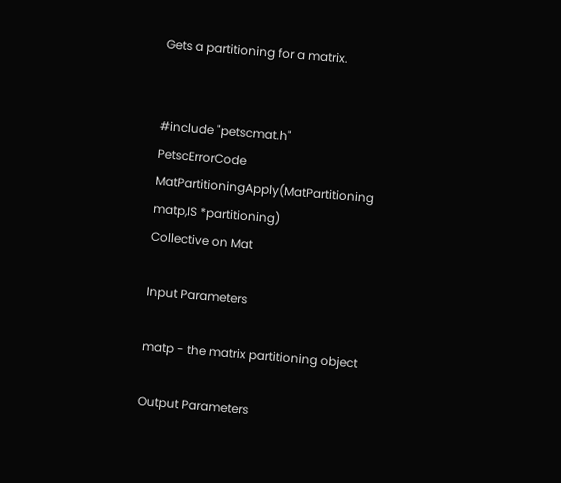Gets a partitioning for a matrix.


#include "petscmat.h"
PetscErrorCode  MatPartitioningApply(MatPartitioning matp,IS *partitioning)
Collective on Mat

Input Parameters

matp - the matrix partitioning object

Output Parameters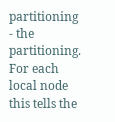partitioning - the partitioning. For each local node this tells the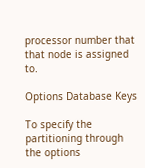processor number that that node is assigned to.

Options Database Keys

To specify the partitioning through the options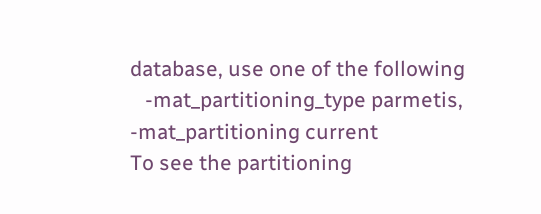database, use one of the following
   -mat_partitioning_type parmetis, -mat_partitioning current
To see the partitioning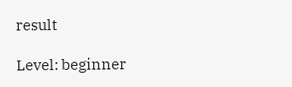result

Level: beginner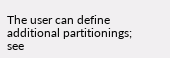The user can define additional partitionings; see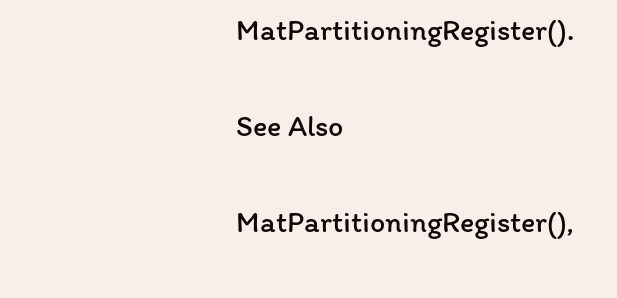MatPartitioningRegister().

See Also

MatPartitioningRegister(),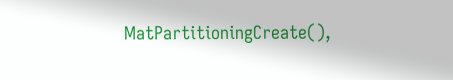MatPartitioningCreate(),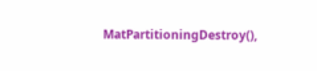MatPartitioningDestroy(),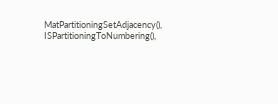MatPartitioningSetAdjacency(), ISPartitioningToNumbering(),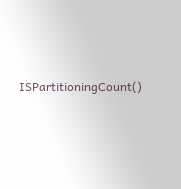ISPartitioningCount()